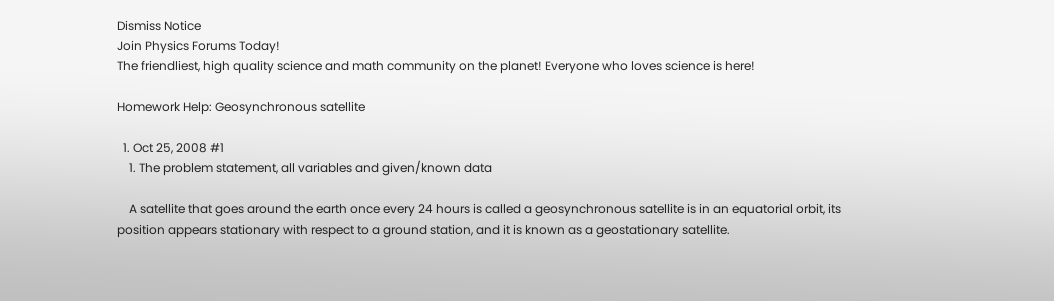Dismiss Notice
Join Physics Forums Today!
The friendliest, high quality science and math community on the planet! Everyone who loves science is here!

Homework Help: Geosynchronous satellite

  1. Oct 25, 2008 #1
    1. The problem statement, all variables and given/known data

    A satellite that goes around the earth once every 24 hours is called a geosynchronous satellite is in an equatorial orbit, its position appears stationary with respect to a ground station, and it is known as a geostationary satellite.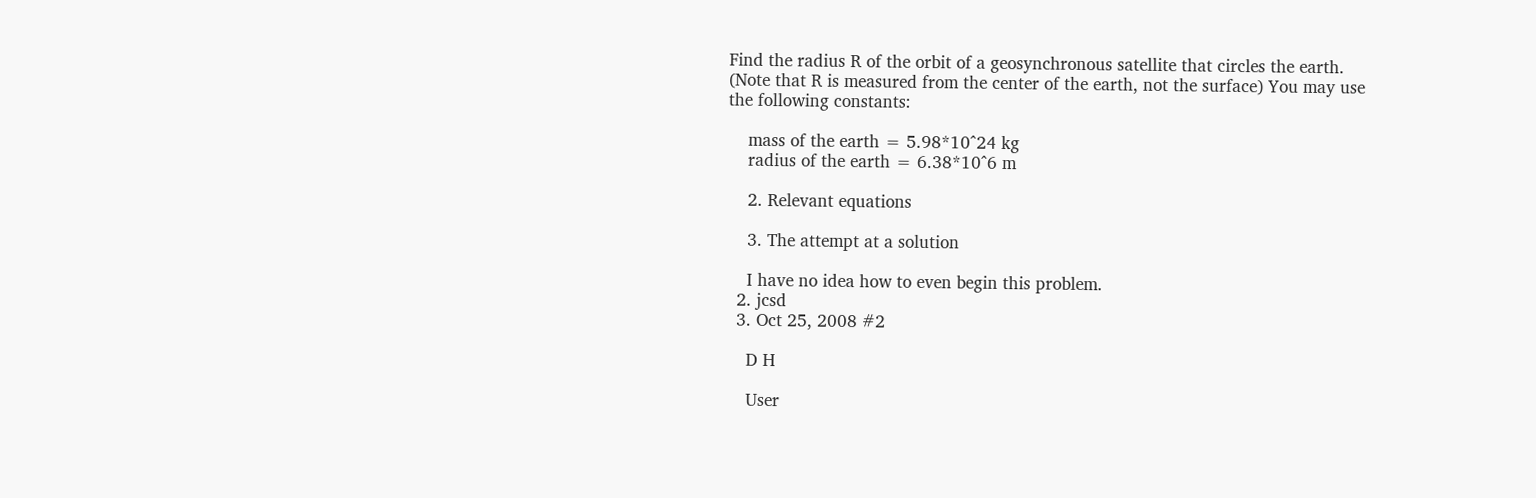Find the radius R of the orbit of a geosynchronous satellite that circles the earth. (Note that R is measured from the center of the earth, not the surface) You may use the following constants:

    mass of the earth = 5.98*10^24 kg
    radius of the earth = 6.38*10^6 m

    2. Relevant equations

    3. The attempt at a solution

    I have no idea how to even begin this problem.
  2. jcsd
  3. Oct 25, 2008 #2

    D H

    User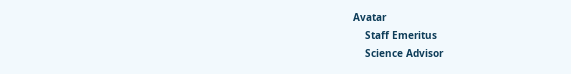Avatar
    Staff Emeritus
    Science Advisor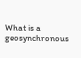What is a geosynchronous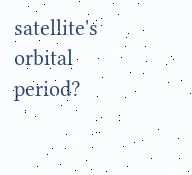satellite's orbital period?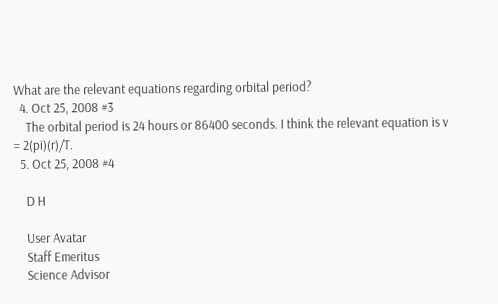What are the relevant equations regarding orbital period?
  4. Oct 25, 2008 #3
    The orbital period is 24 hours or 86400 seconds. I think the relevant equation is v = 2(pi)(r)/T.
  5. Oct 25, 2008 #4

    D H

    User Avatar
    Staff Emeritus
    Science Advisor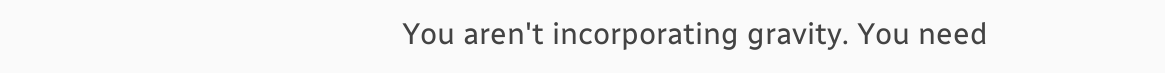You aren't incorporating gravity. You need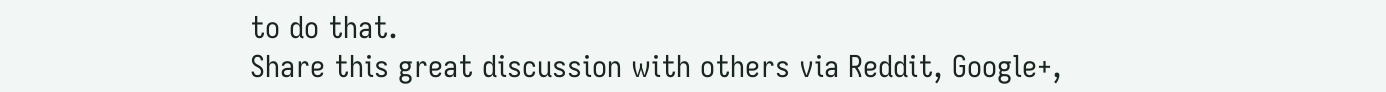to do that.
Share this great discussion with others via Reddit, Google+,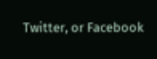Twitter, or Facebook